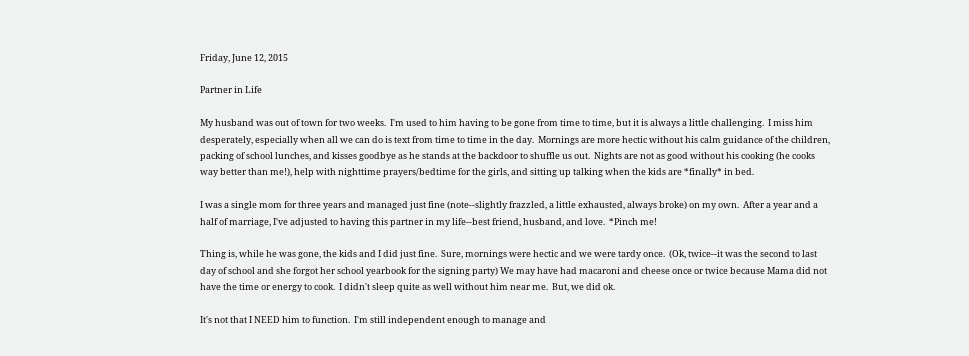Friday, June 12, 2015

Partner in Life

My husband was out of town for two weeks.  I'm used to him having to be gone from time to time, but it is always a little challenging.  I miss him desperately, especially when all we can do is text from time to time in the day.  Mornings are more hectic without his calm guidance of the children, packing of school lunches, and kisses goodbye as he stands at the backdoor to shuffle us out.  Nights are not as good without his cooking (he cooks way better than me!), help with nighttime prayers/bedtime for the girls, and sitting up talking when the kids are *finally* in bed.

I was a single mom for three years and managed just fine (note--slightly frazzled, a little exhausted, always broke) on my own.  After a year and a half of marriage, I've adjusted to having this partner in my life--best friend, husband, and love.  *Pinch me!

Thing is, while he was gone, the kids and I did just fine.  Sure, mornings were hectic and we were tardy once.  (Ok, twice--it was the second to last day of school and she forgot her school yearbook for the signing party) We may have had macaroni and cheese once or twice because Mama did not have the time or energy to cook.  I didn't sleep quite as well without him near me.  But, we did ok.

It's not that I NEED him to function.  I'm still independent enough to manage and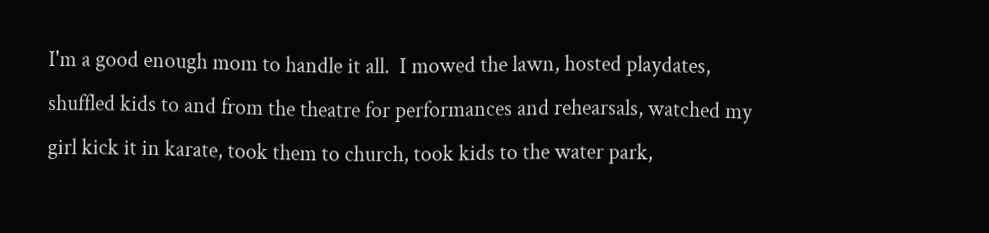I'm a good enough mom to handle it all.  I mowed the lawn, hosted playdates, shuffled kids to and from the theatre for performances and rehearsals, watched my girl kick it in karate, took them to church, took kids to the water park,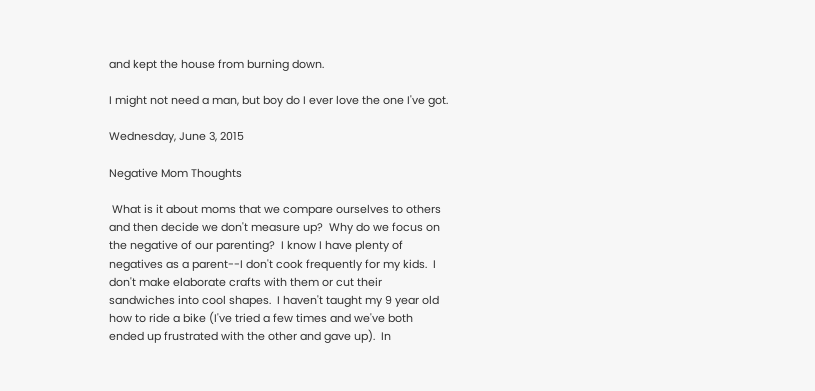and kept the house from burning down.

I might not need a man, but boy do I ever love the one I've got.

Wednesday, June 3, 2015

Negative Mom Thoughts

 What is it about moms that we compare ourselves to others and then decide we don't measure up?  Why do we focus on the negative of our parenting?  I know I have plenty of negatives as a parent--I don't cook frequently for my kids.  I don't make elaborate crafts with them or cut their sandwiches into cool shapes.  I haven't taught my 9 year old how to ride a bike (I've tried a few times and we've both ended up frustrated with the other and gave up).  In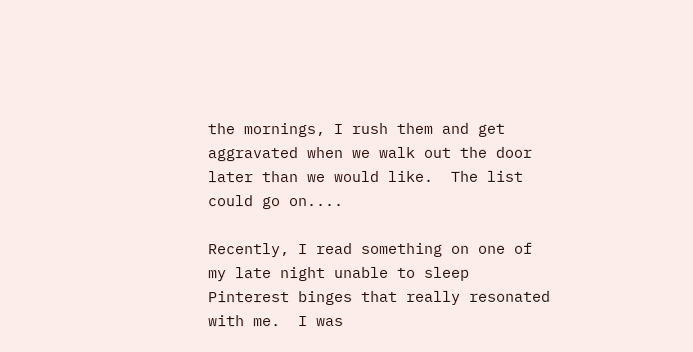the mornings, I rush them and get aggravated when we walk out the door later than we would like.  The list could go on....

Recently, I read something on one of my late night unable to sleep Pinterest binges that really resonated with me.  I was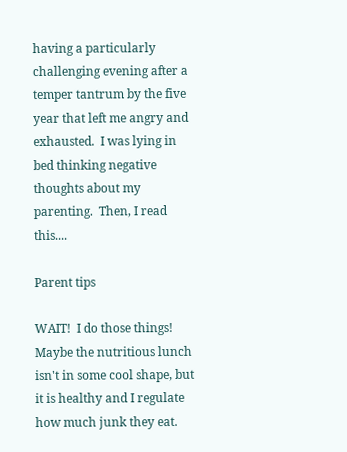having a particularly challenging evening after a temper tantrum by the five year that left me angry and exhausted.  I was lying in bed thinking negative thoughts about my parenting.  Then, I read this....

Parent tips

WAIT!  I do those things!  Maybe the nutritious lunch isn't in some cool shape, but it is healthy and I regulate how much junk they eat.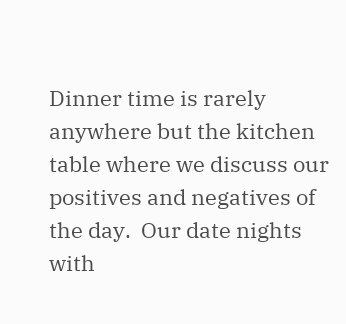Dinner time is rarely anywhere but the kitchen table where we discuss our positives and negatives of the day.  Our date nights with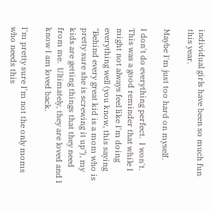individual girls have been so much fun this year.

Maybe I'm just too hard on myself.

I don't do everything perfect.  I won't.  This was a good reminder that while I might not always feel like I'm doing everything well (you know, this saying "Behind every great kid is a mom who is pretty sure she is screwing it up"), my kids are getting things that they need from me.  Ultimately, they are loved and I know I am loved back.

I'm pretty sure I'm not the only moms who needs this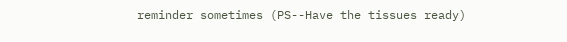reminder sometimes (PS--Have the tissues ready)